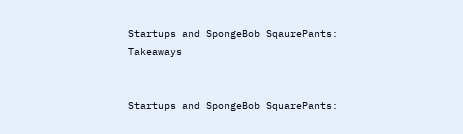Startups and SpongeBob SqaurePants: Takeaways


Startups and SpongeBob SquarePants: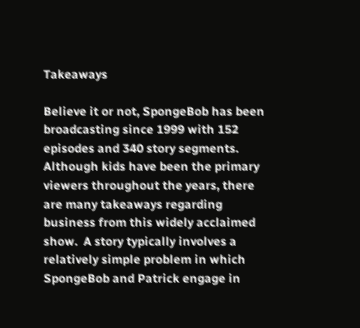Takeaways

Believe it or not, SpongeBob has been broadcasting since 1999 with 152 episodes and 340 story segments.  Although kids have been the primary viewers throughout the years, there are many takeaways regarding business from this widely acclaimed show.  A story typically involves a relatively simple problem in which SpongeBob and Patrick engage in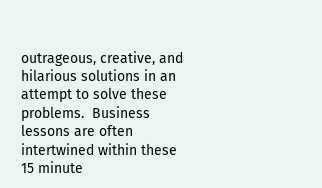outrageous, creative, and hilarious solutions in an attempt to solve these problems.  Business lessons are often intertwined within these 15 minute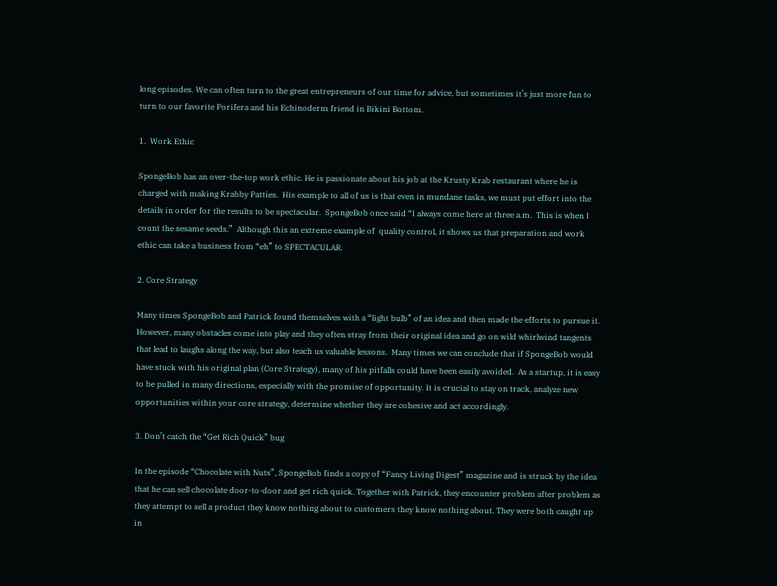long episodes. We can often turn to the great entrepreneurs of our time for advice, but sometimes it’s just more fun to turn to our favorite Porifera and his Echinoderm friend in Bikini Bottom.

1.  Work Ethic

SpongeBob has an over-the-top work ethic. He is passionate about his job at the Krusty Krab restaurant where he is charged with making Krabby Patties.  His example to all of us is that even in mundane tasks, we must put effort into the details in order for the results to be spectacular.  SpongeBob once said “I always come here at three a.m.  This is when I count the sesame seeds.”  Although this an extreme example of  quality control, it shows us that preparation and work ethic can take a business from “eh” to SPECTACULAR.

2. Core Strategy

Many times SpongeBob and Patrick found themselves with a “light bulb” of an idea and then made the efforts to pursue it.  However, many obstacles come into play and they often stray from their original idea and go on wild whirlwind tangents that lead to laughs along the way, but also teach us valuable lessons.  Many times we can conclude that if SpongeBob would have stuck with his original plan (Core Strategy), many of his pitfalls could have been easily avoided.  As a startup, it is easy to be pulled in many directions, especially with the promise of opportunity. It is crucial to stay on track, analyze new opportunities within your core strategy, determine whether they are cohesive and act accordingly.

3. Don’t catch the “Get Rich Quick” bug

In the episode “Chocolate with Nuts”, SpongeBob finds a copy of “Fancy Living Digest” magazine and is struck by the idea that he can sell chocolate door-to-door and get rich quick. Together with Patrick, they encounter problem after problem as they attempt to sell a product they know nothing about to customers they know nothing about. They were both caught up in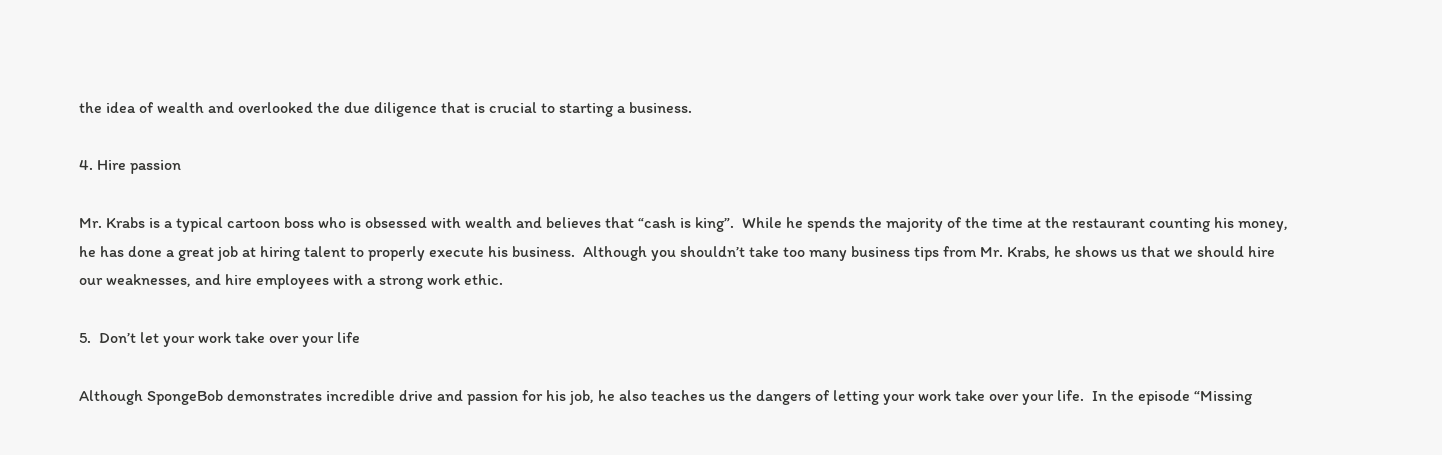the idea of wealth and overlooked the due diligence that is crucial to starting a business.

4. Hire passion

Mr. Krabs is a typical cartoon boss who is obsessed with wealth and believes that “cash is king”.  While he spends the majority of the time at the restaurant counting his money, he has done a great job at hiring talent to properly execute his business.  Although you shouldn’t take too many business tips from Mr. Krabs, he shows us that we should hire our weaknesses, and hire employees with a strong work ethic.

5.  Don’t let your work take over your life

Although SpongeBob demonstrates incredible drive and passion for his job, he also teaches us the dangers of letting your work take over your life.  In the episode “Missing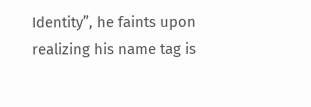Identity”, he faints upon realizing his name tag is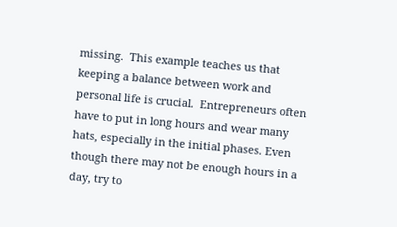missing.  This example teaches us that keeping a balance between work and personal life is crucial.  Entrepreneurs often have to put in long hours and wear many hats, especially in the initial phases. Even though there may not be enough hours in a day, try to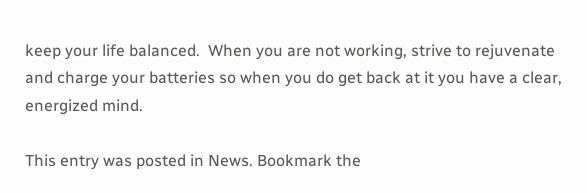keep your life balanced.  When you are not working, strive to rejuvenate and charge your batteries so when you do get back at it you have a clear, energized mind.

This entry was posted in News. Bookmark the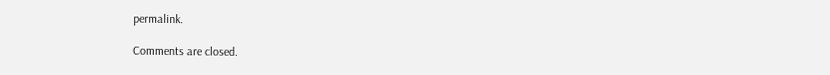permalink.

Comments are closed.